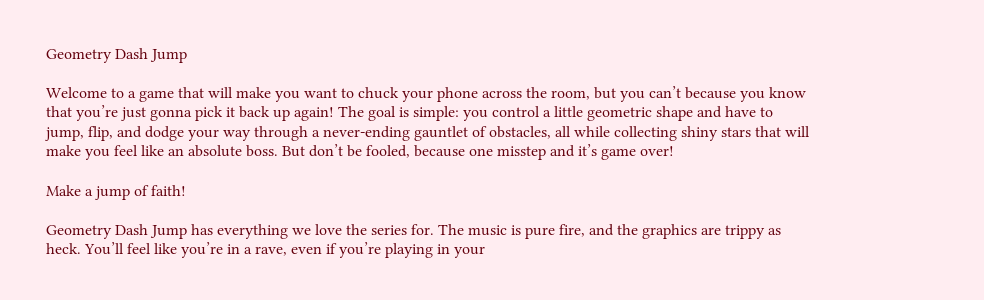Geometry Dash Jump

Welcome to a game that will make you want to chuck your phone across the room, but you can’t because you know that you’re just gonna pick it back up again! The goal is simple: you control a little geometric shape and have to jump, flip, and dodge your way through a never-ending gauntlet of obstacles, all while collecting shiny stars that will make you feel like an absolute boss. But don’t be fooled, because one misstep and it’s game over!

Make a jump of faith!

Geometry Dash Jump has everything we love the series for. The music is pure fire, and the graphics are trippy as heck. You’ll feel like you’re in a rave, even if you’re playing in your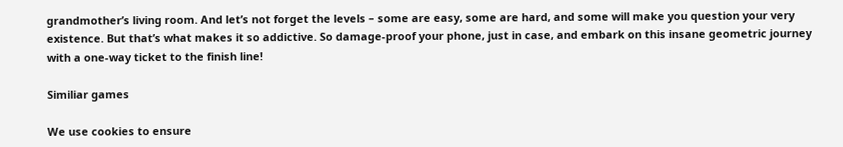grandmother’s living room. And let’s not forget the levels – some are easy, some are hard, and some will make you question your very existence. But that’s what makes it so addictive. So damage-proof your phone, just in case, and embark on this insane geometric journey with a one-way ticket to the finish line!

Similiar games

We use cookies to ensure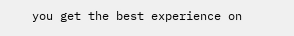you get the best experience on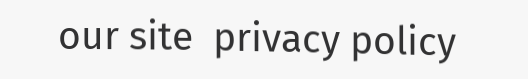our site  privacy policy